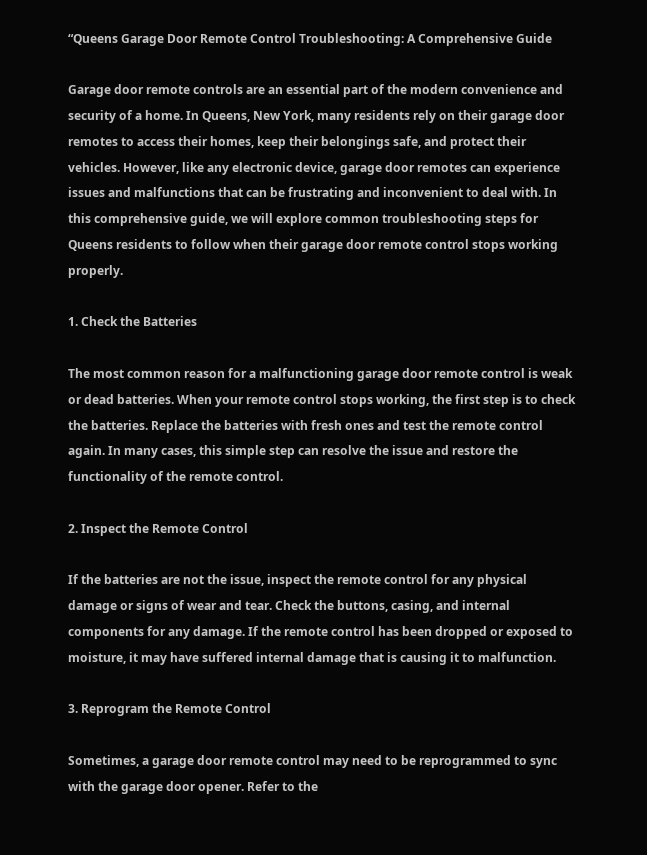“Queens Garage Door Remote Control Troubleshooting: A Comprehensive Guide

Garage door remote controls are an essential part of the modern convenience and security of a home. In Queens, New York, many residents rely on their garage door remotes to access their homes, keep their belongings safe, and protect their vehicles. However, like any electronic device, garage door remotes can experience issues and malfunctions that can be frustrating and inconvenient to deal with. In this comprehensive guide, we will explore common troubleshooting steps for Queens residents to follow when their garage door remote control stops working properly.

1. Check the Batteries

The most common reason for a malfunctioning garage door remote control is weak or dead batteries. When your remote control stops working, the first step is to check the batteries. Replace the batteries with fresh ones and test the remote control again. In many cases, this simple step can resolve the issue and restore the functionality of the remote control.

2. Inspect the Remote Control

If the batteries are not the issue, inspect the remote control for any physical damage or signs of wear and tear. Check the buttons, casing, and internal components for any damage. If the remote control has been dropped or exposed to moisture, it may have suffered internal damage that is causing it to malfunction.

3. Reprogram the Remote Control

Sometimes, a garage door remote control may need to be reprogrammed to sync with the garage door opener. Refer to the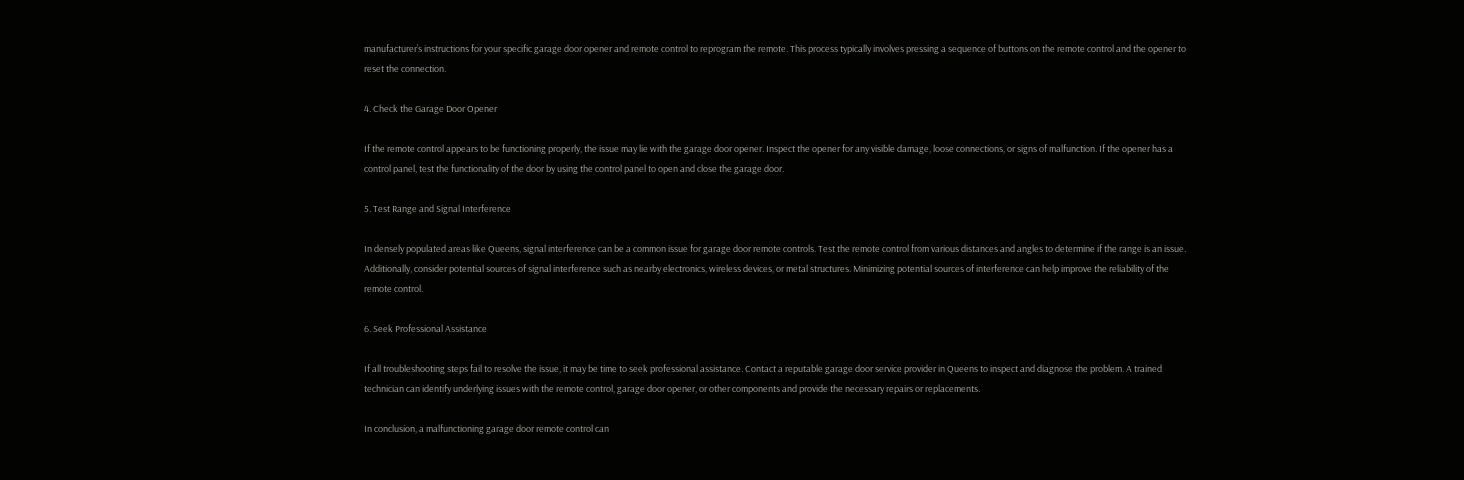manufacturer’s instructions for your specific garage door opener and remote control to reprogram the remote. This process typically involves pressing a sequence of buttons on the remote control and the opener to reset the connection.

4. Check the Garage Door Opener

If the remote control appears to be functioning properly, the issue may lie with the garage door opener. Inspect the opener for any visible damage, loose connections, or signs of malfunction. If the opener has a control panel, test the functionality of the door by using the control panel to open and close the garage door.

5. Test Range and Signal Interference

In densely populated areas like Queens, signal interference can be a common issue for garage door remote controls. Test the remote control from various distances and angles to determine if the range is an issue. Additionally, consider potential sources of signal interference such as nearby electronics, wireless devices, or metal structures. Minimizing potential sources of interference can help improve the reliability of the remote control.

6. Seek Professional Assistance

If all troubleshooting steps fail to resolve the issue, it may be time to seek professional assistance. Contact a reputable garage door service provider in Queens to inspect and diagnose the problem. A trained technician can identify underlying issues with the remote control, garage door opener, or other components and provide the necessary repairs or replacements.

In conclusion, a malfunctioning garage door remote control can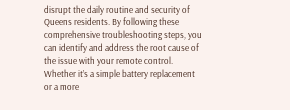disrupt the daily routine and security of Queens residents. By following these comprehensive troubleshooting steps, you can identify and address the root cause of the issue with your remote control. Whether it’s a simple battery replacement or a more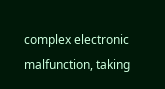complex electronic malfunction, taking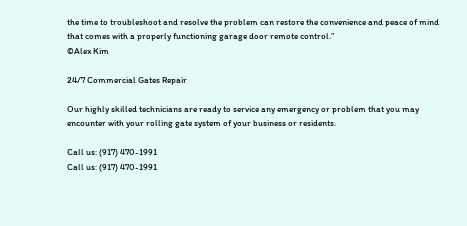the time to troubleshoot and resolve the problem can restore the convenience and peace of mind that comes with a properly functioning garage door remote control.”
©Alex Kim

24/7 Commercial Gates Repair

Our highly skilled technicians are ready to service any emergency or problem that you may encounter with your rolling gate system of your business or residents.

Call us: (917) 470-1991
Call us: (917) 470-1991